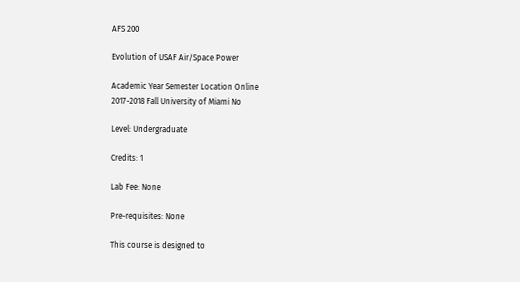AFS 200

Evolution of USAF Air/Space Power

Academic Year Semester Location Online
2017-2018 Fall University of Miami No

Level: Undergraduate

Credits: 1

Lab Fee: None

Pre-requisites: None

This course is designed to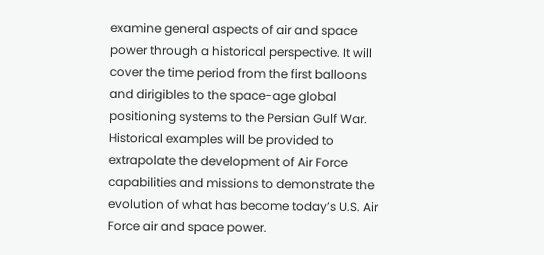examine general aspects of air and space power through a historical perspective. It will cover the time period from the first balloons and dirigibles to the space-age global positioning systems to the Persian Gulf War. Historical examples will be provided to extrapolate the development of Air Force capabilities and missions to demonstrate the evolution of what has become today’s U.S. Air Force air and space power.